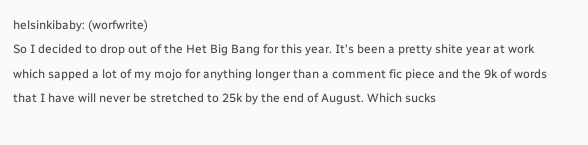helsinkibaby: (worfwrite)
So I decided to drop out of the Het Big Bang for this year. It's been a pretty shite year at work which sapped a lot of my mojo for anything longer than a comment fic piece and the 9k of words that I have will never be stretched to 25k by the end of August. Which sucks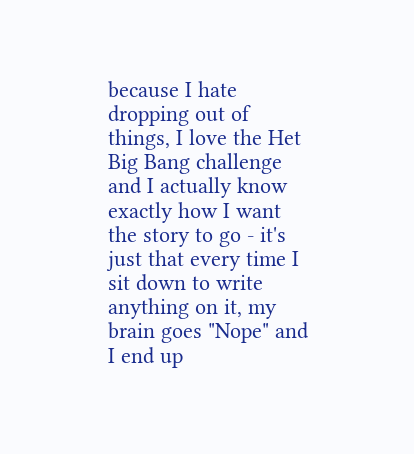because I hate dropping out of things, I love the Het Big Bang challenge and I actually know exactly how I want the story to go - it's just that every time I sit down to write anything on it, my brain goes "Nope" and I end up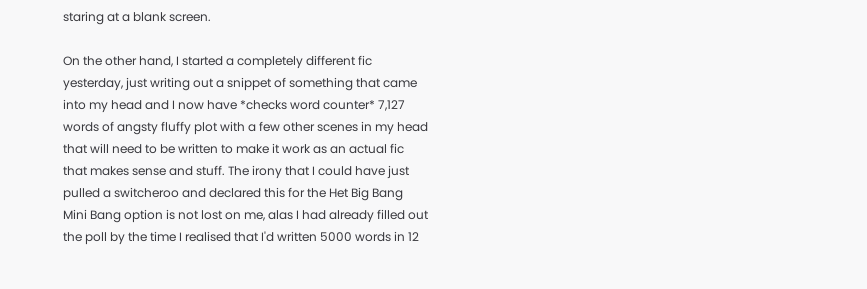staring at a blank screen.

On the other hand, I started a completely different fic yesterday, just writing out a snippet of something that came into my head and I now have *checks word counter* 7,127 words of angsty fluffy plot with a few other scenes in my head that will need to be written to make it work as an actual fic that makes sense and stuff. The irony that I could have just pulled a switcheroo and declared this for the Het Big Bang Mini Bang option is not lost on me, alas I had already filled out the poll by the time I realised that I'd written 5000 words in 12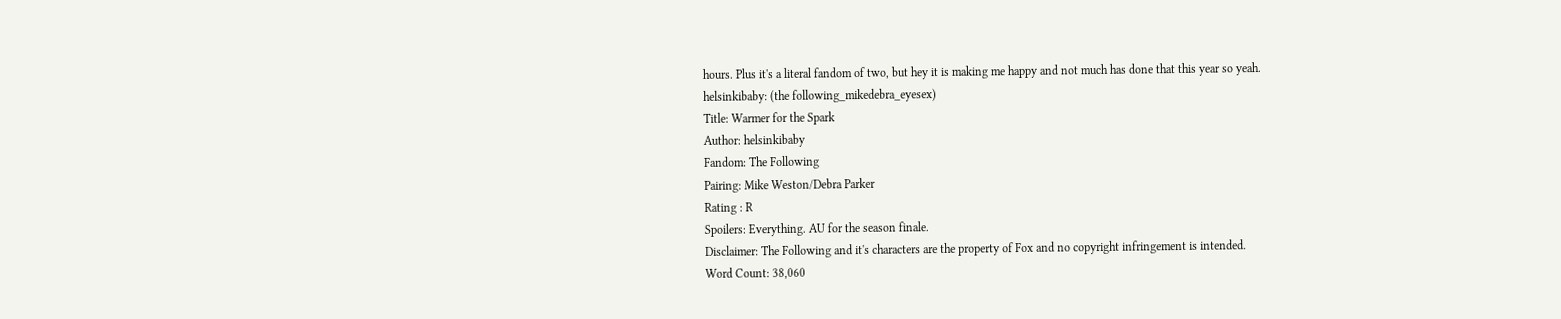hours. Plus it's a literal fandom of two, but hey it is making me happy and not much has done that this year so yeah.
helsinkibaby: (the following_mikedebra_eyesex)
Title: Warmer for the Spark
Author: helsinkibaby
Fandom: The Following
Pairing: Mike Weston/Debra Parker
Rating : R
Spoilers: Everything. AU for the season finale.
Disclaimer: The Following and it's characters are the property of Fox and no copyright infringement is intended.
Word Count: 38,060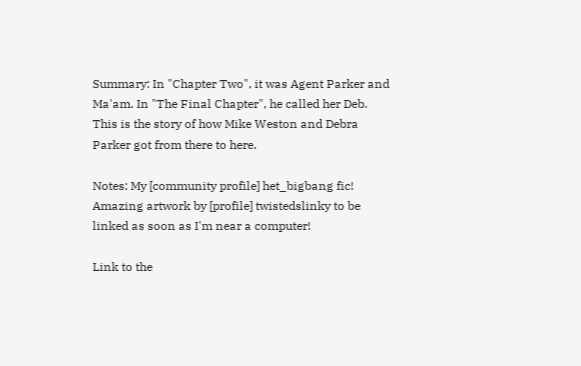Summary: In "Chapter Two", it was Agent Parker and Ma'am. In "The Final Chapter", he called her Deb. This is the story of how Mike Weston and Debra Parker got from there to here.

Notes: My [community profile] het_bigbang fic! Amazing artwork by [profile] twistedslinky to be linked as soon as I'm near a computer!

Link to the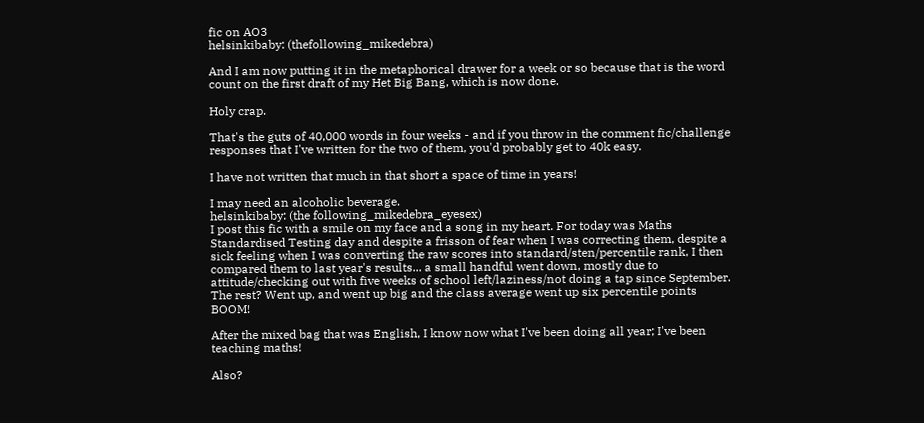fic on AO3
helsinkibaby: (thefollowing_mikedebra)

And I am now putting it in the metaphorical drawer for a week or so because that is the word count on the first draft of my Het Big Bang, which is now done.

Holy crap.

That's the guts of 40,000 words in four weeks - and if you throw in the comment fic/challenge responses that I've written for the two of them, you'd probably get to 40k easy.

I have not written that much in that short a space of time in years!

I may need an alcoholic beverage.
helsinkibaby: (the following_mikedebra_eyesex)
I post this fic with a smile on my face and a song in my heart. For today was Maths Standardised Testing day and despite a frisson of fear when I was correcting them, despite a sick feeling when I was converting the raw scores into standard/sten/percentile rank, I then compared them to last year's results... a small handful went down, mostly due to attitude/checking out with five weeks of school left/laziness/not doing a tap since September. The rest? Went up, and went up big and the class average went up six percentile points BOOM!

After the mixed bag that was English, I know now what I've been doing all year; I've been teaching maths!

Also?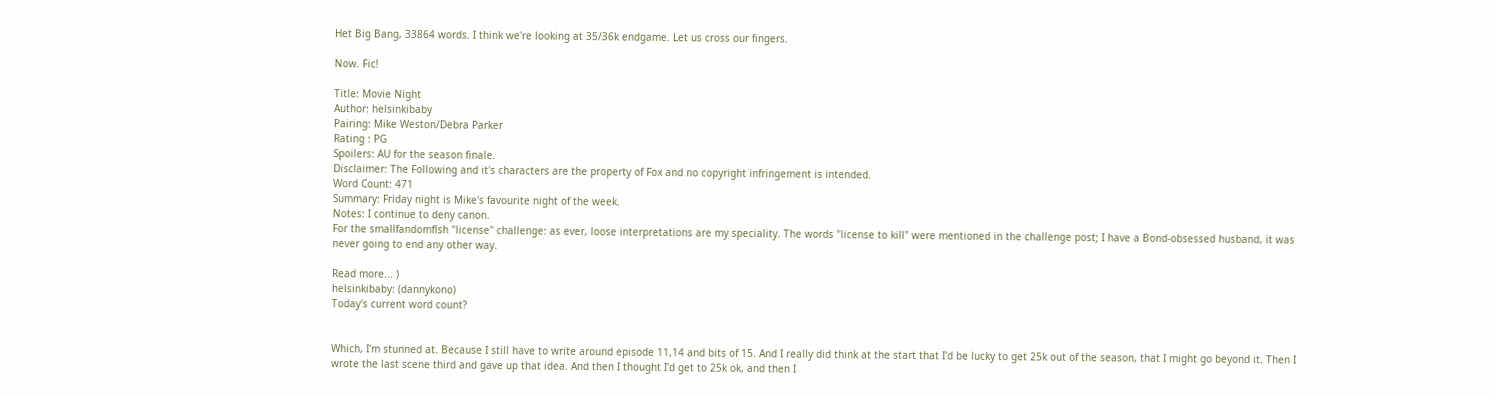Het Big Bang, 33864 words. I think we're looking at 35/36k endgame. Let us cross our fingers.

Now. Fic!

Title: Movie Night
Author: helsinkibaby
Pairing: Mike Weston/Debra Parker
Rating : PG
Spoilers: AU for the season finale.
Disclaimer: The Following and it's characters are the property of Fox and no copyright infringement is intended.
Word Count: 471
Summary: Friday night is Mike's favourite night of the week.
Notes: I continue to deny canon.
For the smallfandomflsh "license" challenge: as ever, loose interpretations are my speciality. The words "license to kill" were mentioned in the challenge post; I have a Bond-obsessed husband, it was never going to end any other way.

Read more... )
helsinkibaby: (dannykono)
Today's current word count?


Which, I'm stunned at. Because I still have to write around episode 11,14 and bits of 15. And I really did think at the start that I'd be lucky to get 25k out of the season, that I might go beyond it. Then I wrote the last scene third and gave up that idea. And then I thought I'd get to 25k ok, and then I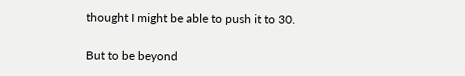thought I might be able to push it to 30.

But to be beyond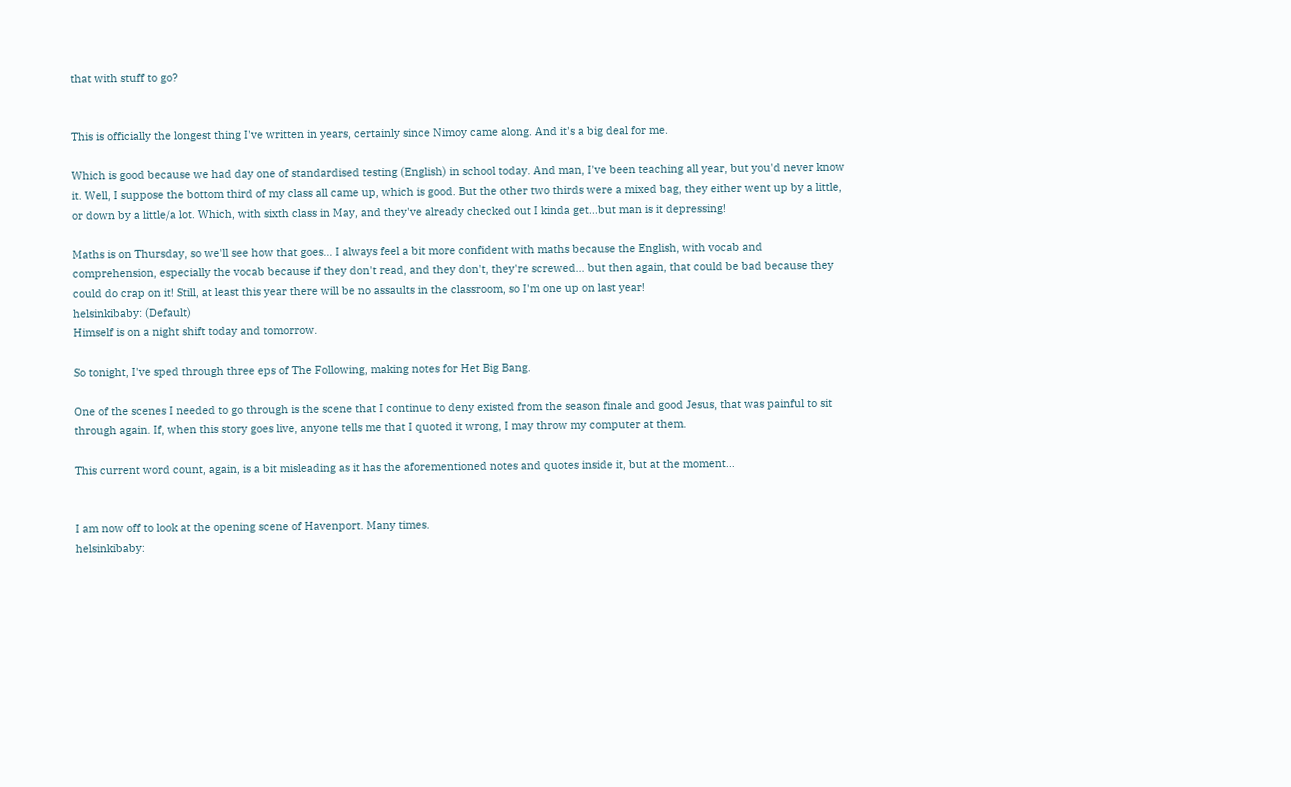that with stuff to go?


This is officially the longest thing I've written in years, certainly since Nimoy came along. And it's a big deal for me.

Which is good because we had day one of standardised testing (English) in school today. And man, I've been teaching all year, but you'd never know it. Well, I suppose the bottom third of my class all came up, which is good. But the other two thirds were a mixed bag, they either went up by a little, or down by a little/a lot. Which, with sixth class in May, and they've already checked out I kinda get...but man is it depressing!

Maths is on Thursday, so we'll see how that goes... I always feel a bit more confident with maths because the English, with vocab and comprehension, especially the vocab because if they don't read, and they don't, they're screwed... but then again, that could be bad because they could do crap on it! Still, at least this year there will be no assaults in the classroom, so I'm one up on last year!
helsinkibaby: (Default)
Himself is on a night shift today and tomorrow.

So tonight, I've sped through three eps of The Following, making notes for Het Big Bang.

One of the scenes I needed to go through is the scene that I continue to deny existed from the season finale and good Jesus, that was painful to sit through again. If, when this story goes live, anyone tells me that I quoted it wrong, I may throw my computer at them.

This current word count, again, is a bit misleading as it has the aforementioned notes and quotes inside it, but at the moment...


I am now off to look at the opening scene of Havenport. Many times.
helsinkibaby: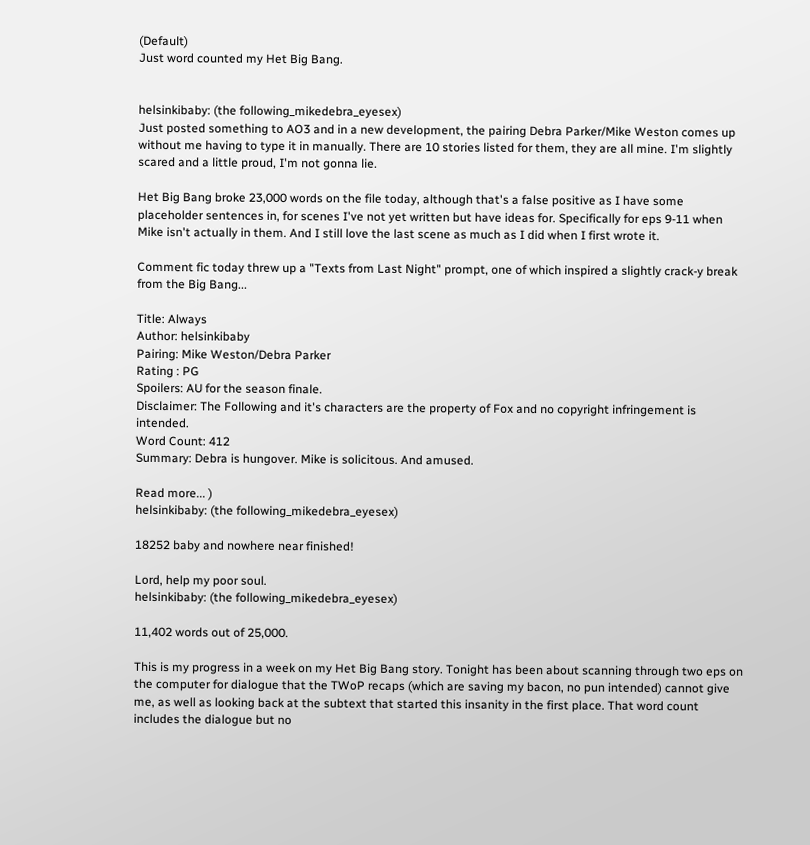(Default)
Just word counted my Het Big Bang.


helsinkibaby: (the following_mikedebra_eyesex)
Just posted something to AO3 and in a new development, the pairing Debra Parker/Mike Weston comes up without me having to type it in manually. There are 10 stories listed for them, they are all mine. I'm slightly scared and a little proud, I'm not gonna lie.

Het Big Bang broke 23,000 words on the file today, although that's a false positive as I have some placeholder sentences in, for scenes I've not yet written but have ideas for. Specifically for eps 9-11 when Mike isn't actually in them. And I still love the last scene as much as I did when I first wrote it.

Comment fic today threw up a "Texts from Last Night" prompt, one of which inspired a slightly crack-y break from the Big Bang...

Title: Always
Author: helsinkibaby
Pairing: Mike Weston/Debra Parker
Rating : PG
Spoilers: AU for the season finale.
Disclaimer: The Following and it's characters are the property of Fox and no copyright infringement is intended.
Word Count: 412
Summary: Debra is hungover. Mike is solicitous. And amused.

Read more... )
helsinkibaby: (the following_mikedebra_eyesex)

18252 baby and nowhere near finished!

Lord, help my poor soul.
helsinkibaby: (the following_mikedebra_eyesex)

11,402 words out of 25,000.

This is my progress in a week on my Het Big Bang story. Tonight has been about scanning through two eps on the computer for dialogue that the TWoP recaps (which are saving my bacon, no pun intended) cannot give me, as well as looking back at the subtext that started this insanity in the first place. That word count includes the dialogue but no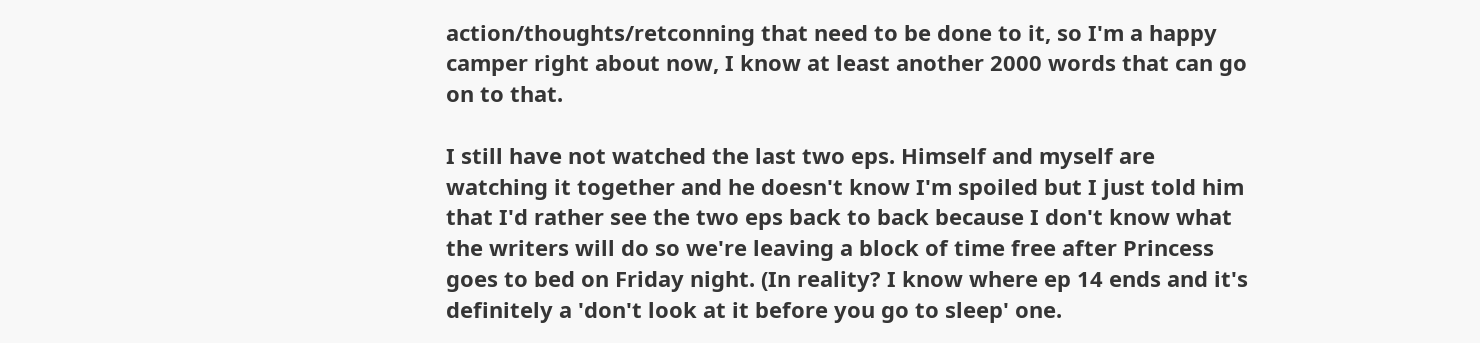action/thoughts/retconning that need to be done to it, so I'm a happy camper right about now, I know at least another 2000 words that can go on to that.

I still have not watched the last two eps. Himself and myself are watching it together and he doesn't know I'm spoiled but I just told him that I'd rather see the two eps back to back because I don't know what the writers will do so we're leaving a block of time free after Princess goes to bed on Friday night. (In reality? I know where ep 14 ends and it's definitely a 'don't look at it before you go to sleep' one.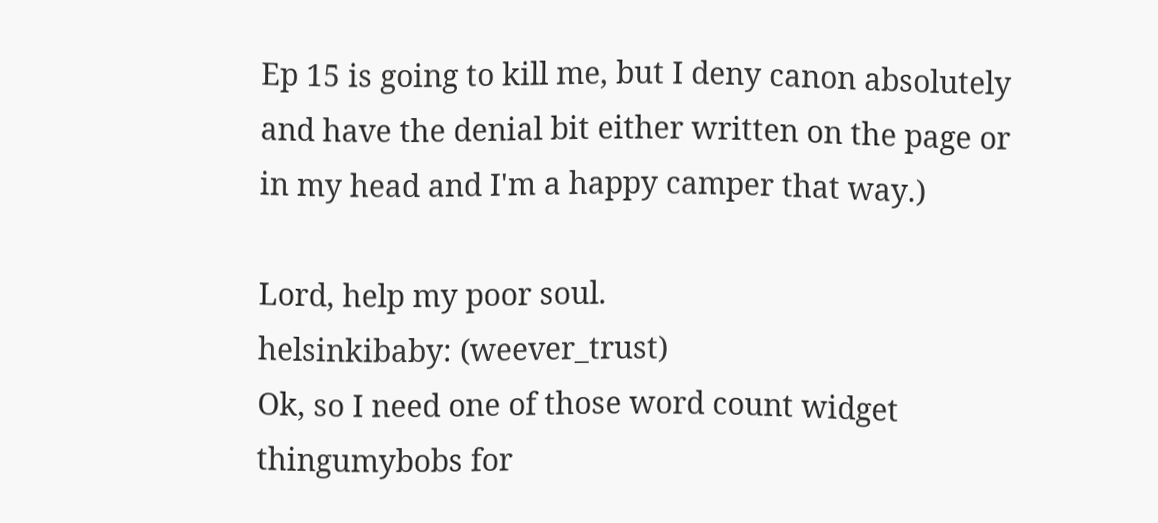Ep 15 is going to kill me, but I deny canon absolutely and have the denial bit either written on the page or in my head and I'm a happy camper that way.)

Lord, help my poor soul.
helsinkibaby: (weever_trust)
Ok, so I need one of those word count widget thingumybobs for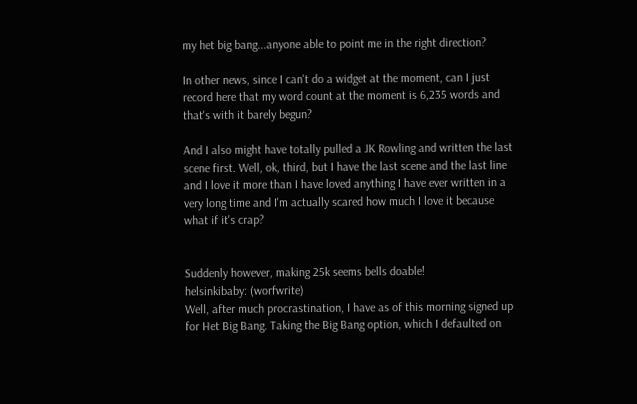my het big bang...anyone able to point me in the right direction?

In other news, since I can't do a widget at the moment, can I just record here that my word count at the moment is 6,235 words and that's with it barely begun?

And I also might have totally pulled a JK Rowling and written the last scene first. Well, ok, third, but I have the last scene and the last line and I love it more than I have loved anything I have ever written in a very long time and I'm actually scared how much I love it because what if it's crap?


Suddenly however, making 25k seems bells doable!
helsinkibaby: (worfwrite)
Well, after much procrastination, I have as of this morning signed up for Het Big Bang. Taking the Big Bang option, which I defaulted on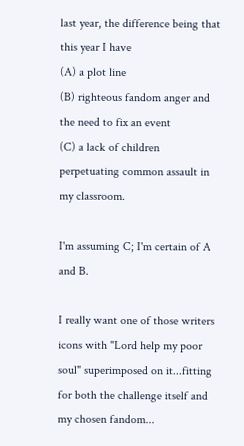last year, the difference being that this year I have
(A) a plot line
(B) righteous fandom anger and the need to fix an event
(C) a lack of children perpetuating common assault in my classroom.

I'm assuming C; I'm certain of A and B.

I really want one of those writers icons with "Lord help my poor soul" superimposed on it...fitting for both the challenge itself and my chosen fandom...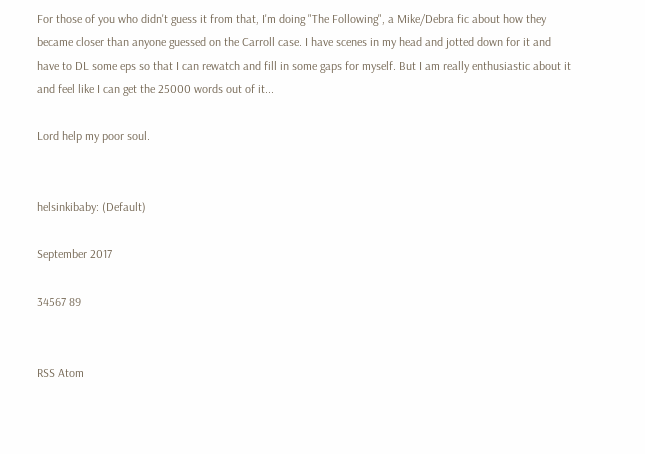For those of you who didn't guess it from that, I'm doing "The Following", a Mike/Debra fic about how they became closer than anyone guessed on the Carroll case. I have scenes in my head and jotted down for it and have to DL some eps so that I can rewatch and fill in some gaps for myself. But I am really enthusiastic about it and feel like I can get the 25000 words out of it...

Lord help my poor soul.


helsinkibaby: (Default)

September 2017

34567 89


RSS Atom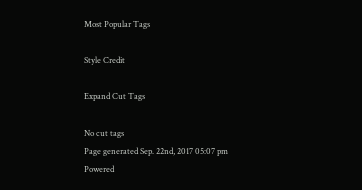Most Popular Tags

Style Credit

Expand Cut Tags

No cut tags
Page generated Sep. 22nd, 2017 05:07 pm
Powered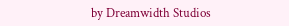by Dreamwidth Studios